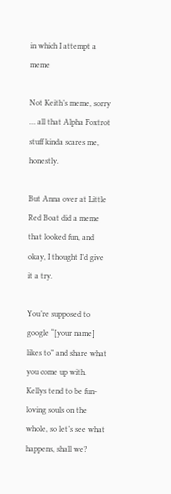in which I attempt a meme

Not Keith’s meme, sorry … all that Alpha Foxtrot stuff kinda scares me, honestly.

But Anna over at Little Red Boat did a meme that looked fun, and okay, I thought I’d give it a try.

You’re supposed to google “[your name] likes to” and share what you come up with. Kellys tend to be fun-loving souls on the whole, so let’s see what happens, shall we?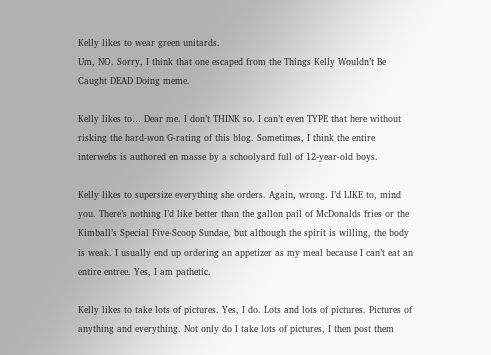Kelly likes to wear green unitards.
Um, NO. Sorry, I think that one escaped from the Things Kelly Wouldn’t Be Caught DEAD Doing meme.

Kelly likes to… Dear me. I don’t THINK so. I can’t even TYPE that here without risking the hard-won G-rating of this blog. Sometimes, I think the entire interwebs is authored en masse by a schoolyard full of 12-year-old boys.

Kelly likes to supersize everything she orders. Again, wrong. I’d LIKE to, mind you. There’s nothing I’d like better than the gallon pail of McDonalds fries or the Kimball’s Special Five-Scoop Sundae, but although the spirit is willing, the body is weak. I usually end up ordering an appetizer as my meal because I can’t eat an entire entree. Yes, I am pathetic.

Kelly likes to take lots of pictures. Yes, I do. Lots and lots of pictures. Pictures of anything and everything. Not only do I take lots of pictures, I then post them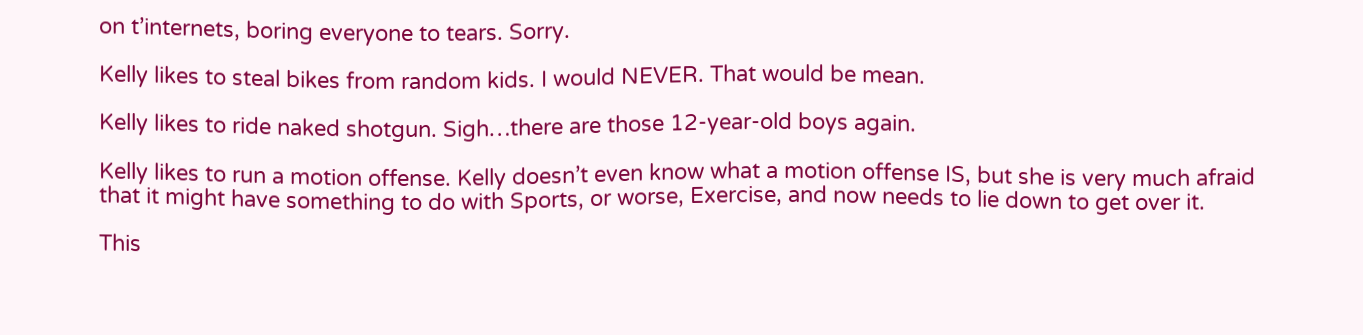on t’internets, boring everyone to tears. Sorry.

Kelly likes to steal bikes from random kids. I would NEVER. That would be mean.

Kelly likes to ride naked shotgun. Sigh…there are those 12-year-old boys again.

Kelly likes to run a motion offense. Kelly doesn’t even know what a motion offense IS, but she is very much afraid that it might have something to do with Sports, or worse, Exercise, and now needs to lie down to get over it.

This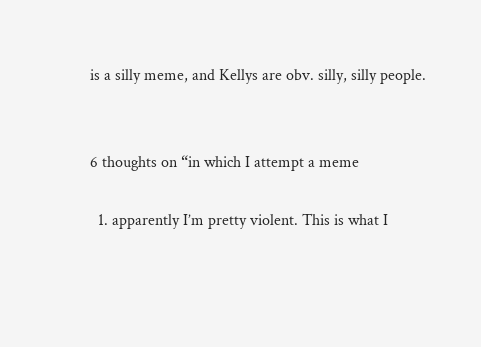is a silly meme, and Kellys are obv. silly, silly people.


6 thoughts on “in which I attempt a meme

  1. apparently I’m pretty violent. This is what I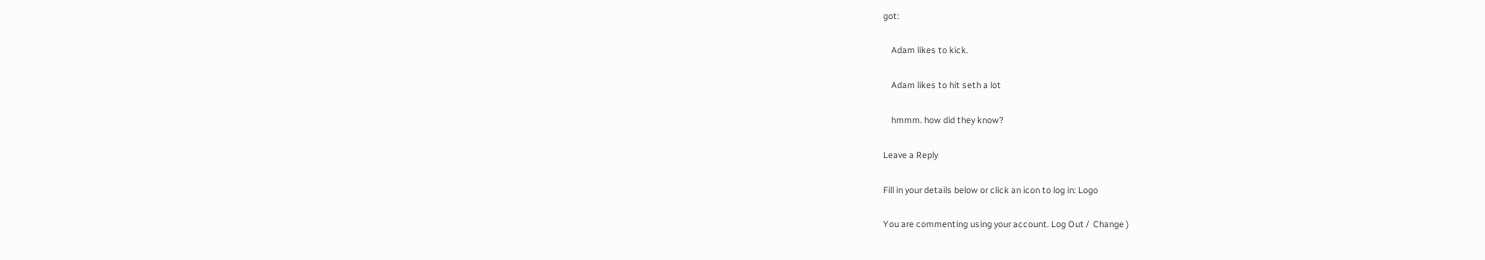got:

    Adam likes to kick.

    Adam likes to hit seth a lot

    hmmm. how did they know?

Leave a Reply

Fill in your details below or click an icon to log in: Logo

You are commenting using your account. Log Out /  Change )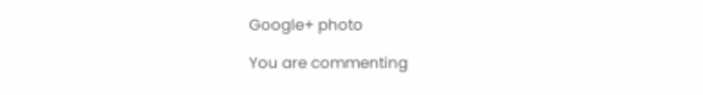Google+ photo

You are commenting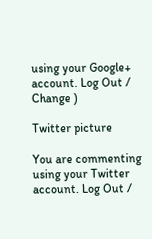using your Google+ account. Log Out /  Change )

Twitter picture

You are commenting using your Twitter account. Log Out /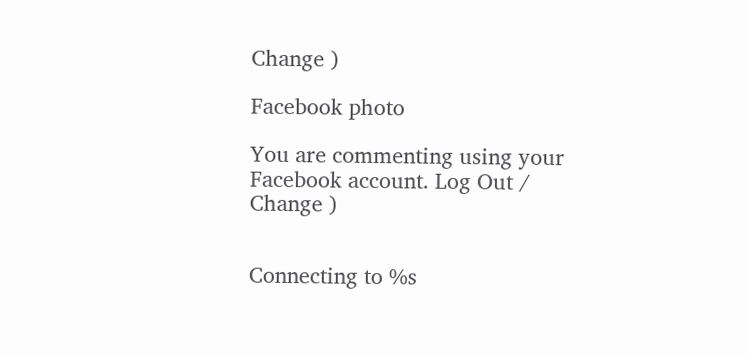Change )

Facebook photo

You are commenting using your Facebook account. Log Out /  Change )


Connecting to %s